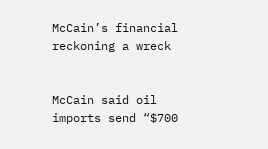McCain’s financial reckoning a wreck


McCain said oil imports send “$700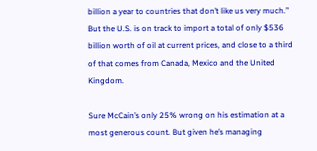billion a year to countries that don’t like us very much.” But the U.S. is on track to import a total of only $536 billion worth of oil at current prices, and close to a third of that comes from Canada, Mexico and the United Kingdom.

Sure McCain’s only 25% wrong on his estimation at a most generous count. But given he’s managing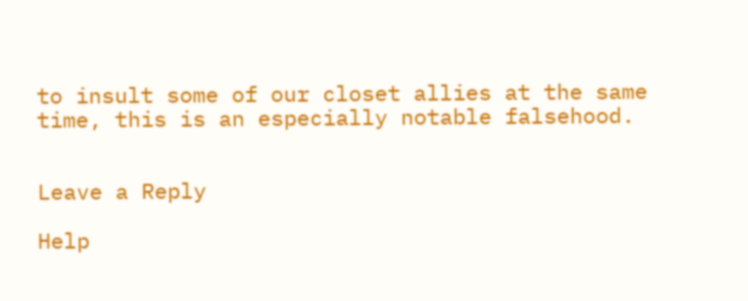to insult some of our closet allies at the same time, this is an especially notable falsehood.


Leave a Reply

Help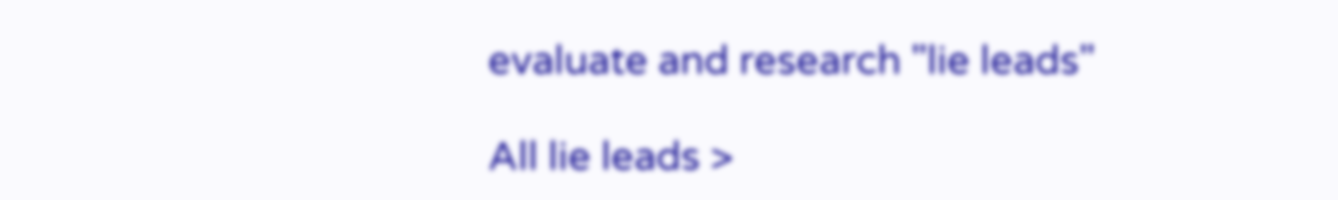evaluate and research "lie leads"

All lie leads >